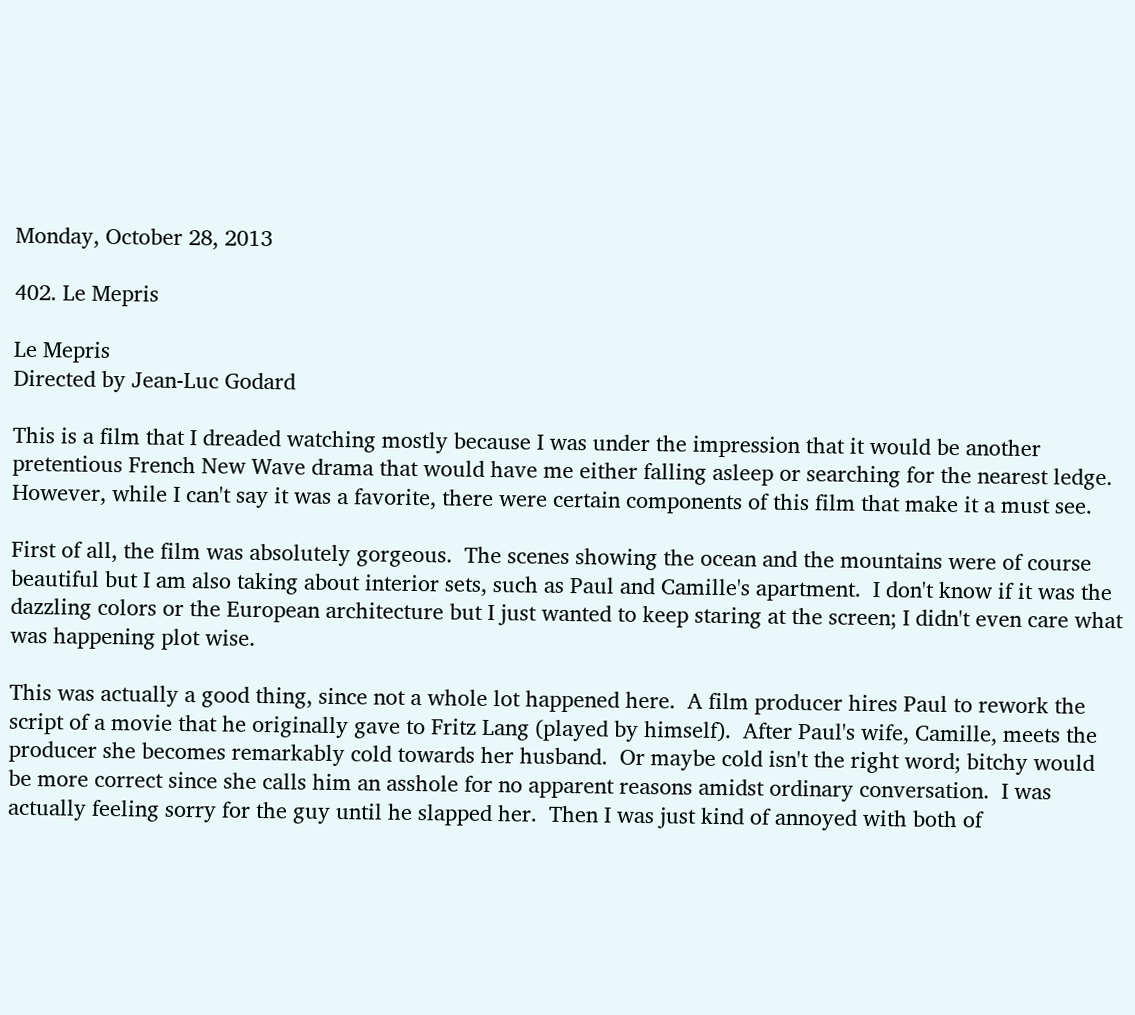Monday, October 28, 2013

402. Le Mepris

Le Mepris
Directed by Jean-Luc Godard

This is a film that I dreaded watching mostly because I was under the impression that it would be another pretentious French New Wave drama that would have me either falling asleep or searching for the nearest ledge.  However, while I can't say it was a favorite, there were certain components of this film that make it a must see.

First of all, the film was absolutely gorgeous.  The scenes showing the ocean and the mountains were of course beautiful but I am also taking about interior sets, such as Paul and Camille's apartment.  I don't know if it was the dazzling colors or the European architecture but I just wanted to keep staring at the screen; I didn't even care what was happening plot wise.

This was actually a good thing, since not a whole lot happened here.  A film producer hires Paul to rework the script of a movie that he originally gave to Fritz Lang (played by himself).  After Paul's wife, Camille, meets the producer she becomes remarkably cold towards her husband.  Or maybe cold isn't the right word; bitchy would be more correct since she calls him an asshole for no apparent reasons amidst ordinary conversation.  I was actually feeling sorry for the guy until he slapped her.  Then I was just kind of annoyed with both of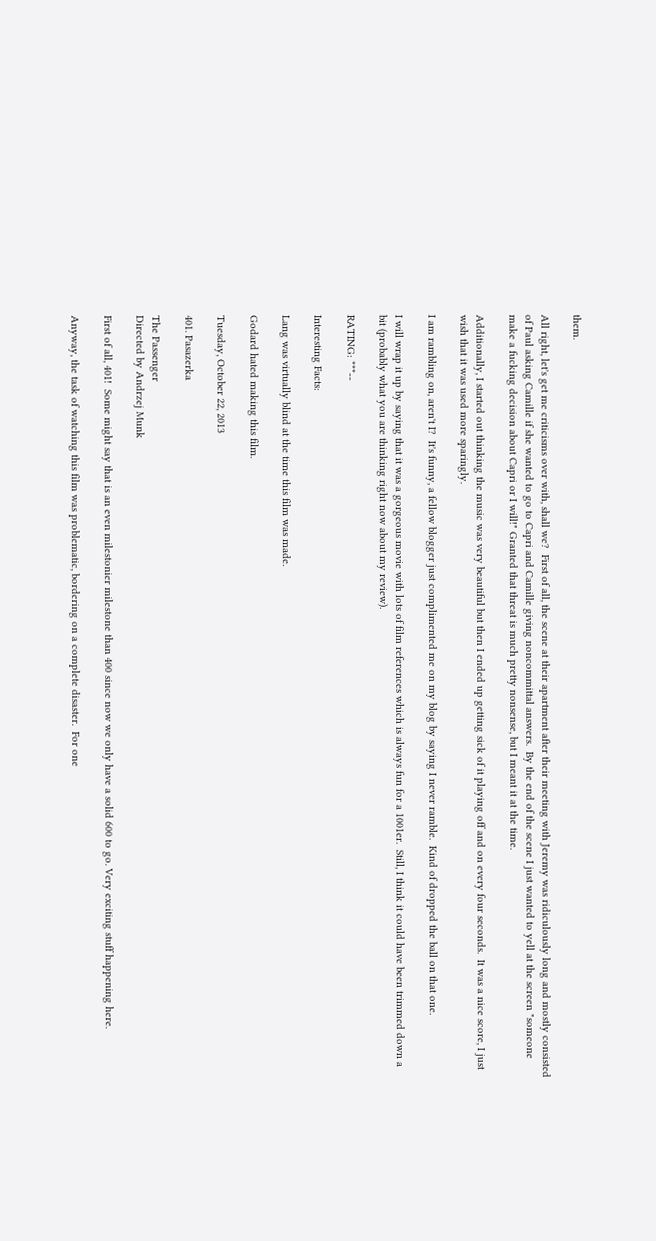them.

All right, let's get me criticisms over with, shall we?  First of all, the scene at their apartment after their meeting with Jeremy was ridiculously long and mostly consisted of Paul asking Camille if she wanted to go to Capri and Camille giving noncommittal answers.  By the end of the scene I just wanted to yell at the screen "someone make a fucking decision about Capri or I will!" Granted that threat is much pretty nonsense, but I meant it at the time.

Additionally, I started out thinking the music was very beautiful but then I ended up getting sick of it playing off and on every four seconds.  It was a nice score, I just wish that it was used more sparingly.

I am rambling on, aren't I?  It's funny, a fellow blogger just complimented me on my blog by saying I never ramble.  Kind of dropped the ball on that one.

I will wrap it up by saying that it was a gorgeous movie with lots of film references which is always fun for a 1001er.  Still, I think it could have been trimmed down a bit (probably what you are thinking right now about my review).

RATING: ***--

Interesting Facts:

Lang was virtually blind at the time this film was made.

Godard hated making this film.

Tuesday, October 22, 2013

401. Pasazerka

The Passenger
Directed by Andrzej Munk

First of all, 401!  Some might say that is an even milestonier milestone than 400 since now we only have a solid 600 to go. Very exciting stuff happening here.

Anyway, the task of watching this film was problematic, bordering on a complete disaster.  For one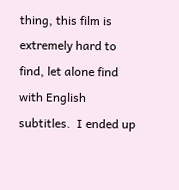thing, this film is extremely hard to find, let alone find with English subtitles.  I ended up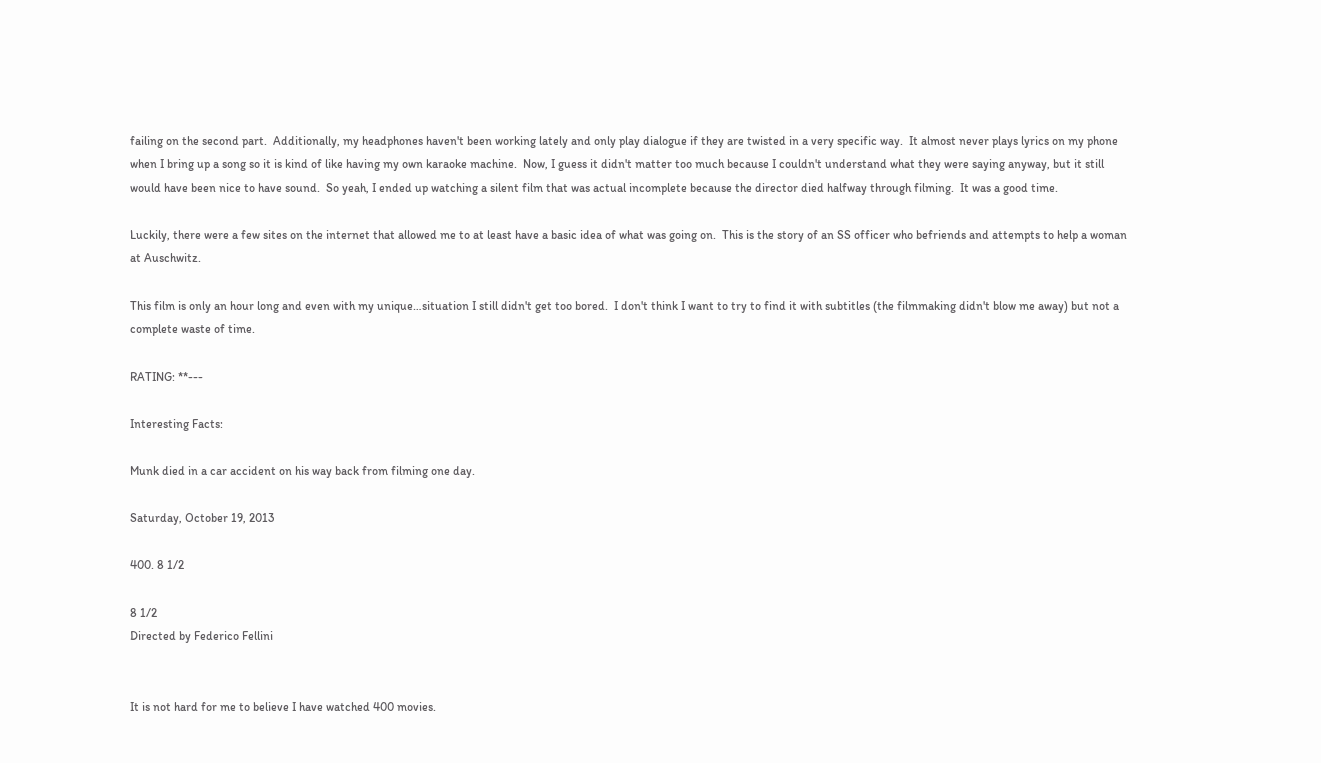failing on the second part.  Additionally, my headphones haven't been working lately and only play dialogue if they are twisted in a very specific way.  It almost never plays lyrics on my phone when I bring up a song so it is kind of like having my own karaoke machine.  Now, I guess it didn't matter too much because I couldn't understand what they were saying anyway, but it still would have been nice to have sound.  So yeah, I ended up watching a silent film that was actual incomplete because the director died halfway through filming.  It was a good time.

Luckily, there were a few sites on the internet that allowed me to at least have a basic idea of what was going on.  This is the story of an SS officer who befriends and attempts to help a woman at Auschwitz.

This film is only an hour long and even with my unique…situation I still didn't get too bored.  I don't think I want to try to find it with subtitles (the filmmaking didn't blow me away) but not a complete waste of time.

RATING: **---

Interesting Facts:

Munk died in a car accident on his way back from filming one day.

Saturday, October 19, 2013

400. 8 1/2

8 1/2
Directed by Federico Fellini


It is not hard for me to believe I have watched 400 movies.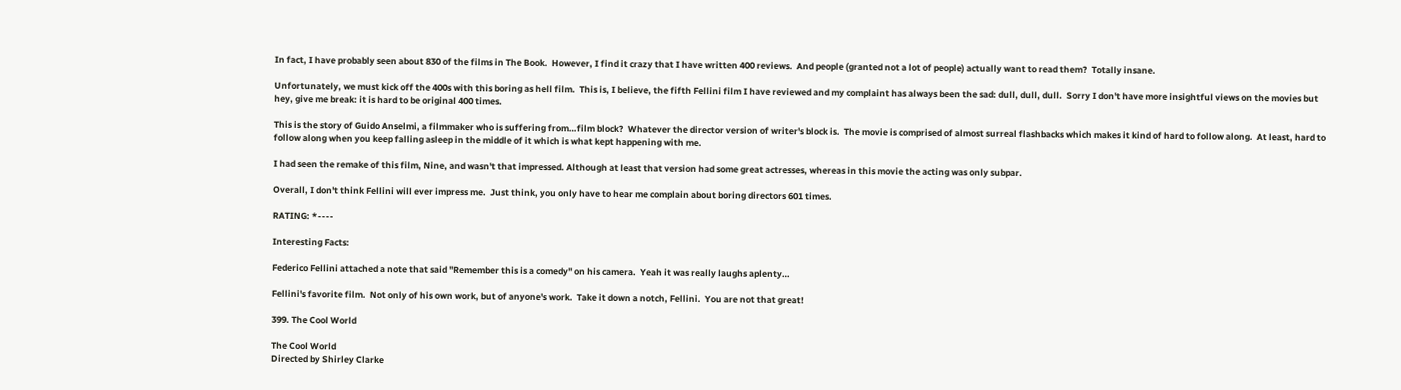In fact, I have probably seen about 830 of the films in The Book.  However, I find it crazy that I have written 400 reviews.  And people (granted not a lot of people) actually want to read them?  Totally insane.

Unfortunately, we must kick off the 400s with this boring as hell film.  This is, I believe, the fifth Fellini film I have reviewed and my complaint has always been the sad: dull, dull, dull.  Sorry I don't have more insightful views on the movies but hey, give me break: it is hard to be original 400 times.

This is the story of Guido Anselmi, a filmmaker who is suffering from…film block?  Whatever the director version of writer's block is.  The movie is comprised of almost surreal flashbacks which makes it kind of hard to follow along.  At least, hard to follow along when you keep falling asleep in the middle of it which is what kept happening with me.

I had seen the remake of this film, Nine, and wasn't that impressed. Although at least that version had some great actresses, whereas in this movie the acting was only subpar.

Overall, I don't think Fellini will ever impress me.  Just think, you only have to hear me complain about boring directors 601 times.

RATING: *----

Interesting Facts:

Federico Fellini attached a note that said "Remember this is a comedy" on his camera.  Yeah it was really laughs aplenty…

Fellini's favorite film.  Not only of his own work, but of anyone's work.  Take it down a notch, Fellini.  You are not that great!

399. The Cool World

The Cool World
Directed by Shirley Clarke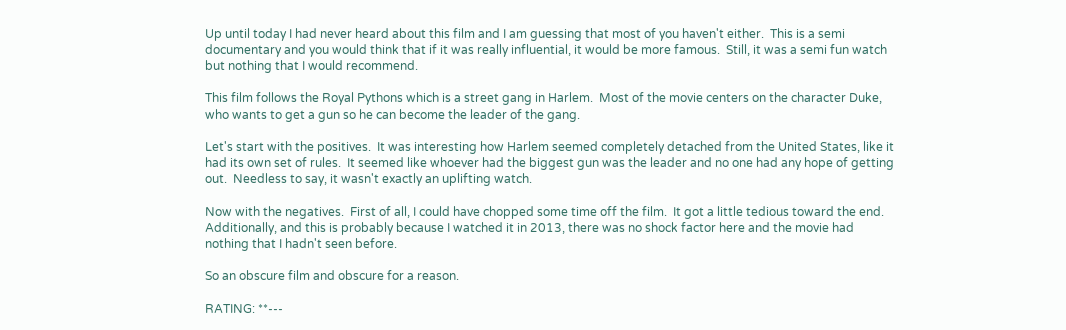Up until today I had never heard about this film and I am guessing that most of you haven't either.  This is a semi documentary and you would think that if it was really influential, it would be more famous.  Still, it was a semi fun watch but nothing that I would recommend.

This film follows the Royal Pythons which is a street gang in Harlem.  Most of the movie centers on the character Duke, who wants to get a gun so he can become the leader of the gang.

Let's start with the positives.  It was interesting how Harlem seemed completely detached from the United States, like it had its own set of rules.  It seemed like whoever had the biggest gun was the leader and no one had any hope of getting out.  Needless to say, it wasn't exactly an uplifting watch.

Now with the negatives.  First of all, I could have chopped some time off the film.  It got a little tedious toward the end.  Additionally, and this is probably because I watched it in 2013, there was no shock factor here and the movie had nothing that I hadn't seen before.

So an obscure film and obscure for a reason.

RATING: **---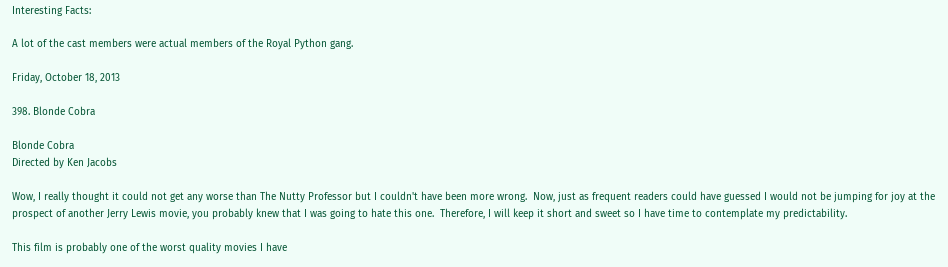Interesting Facts:

A lot of the cast members were actual members of the Royal Python gang.

Friday, October 18, 2013

398. Blonde Cobra

Blonde Cobra
Directed by Ken Jacobs

Wow, I really thought it could not get any worse than The Nutty Professor but I couldn't have been more wrong.  Now, just as frequent readers could have guessed I would not be jumping for joy at the prospect of another Jerry Lewis movie, you probably knew that I was going to hate this one.  Therefore, I will keep it short and sweet so I have time to contemplate my predictability.

This film is probably one of the worst quality movies I have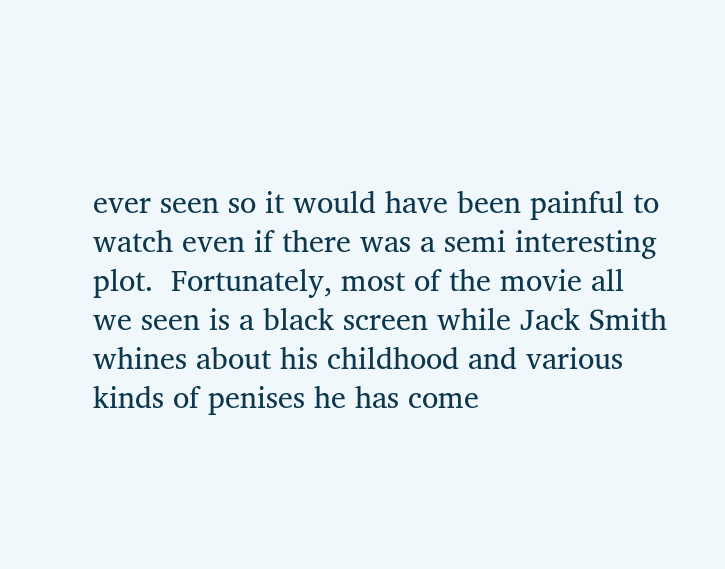ever seen so it would have been painful to watch even if there was a semi interesting plot.  Fortunately, most of the movie all we seen is a black screen while Jack Smith whines about his childhood and various kinds of penises he has come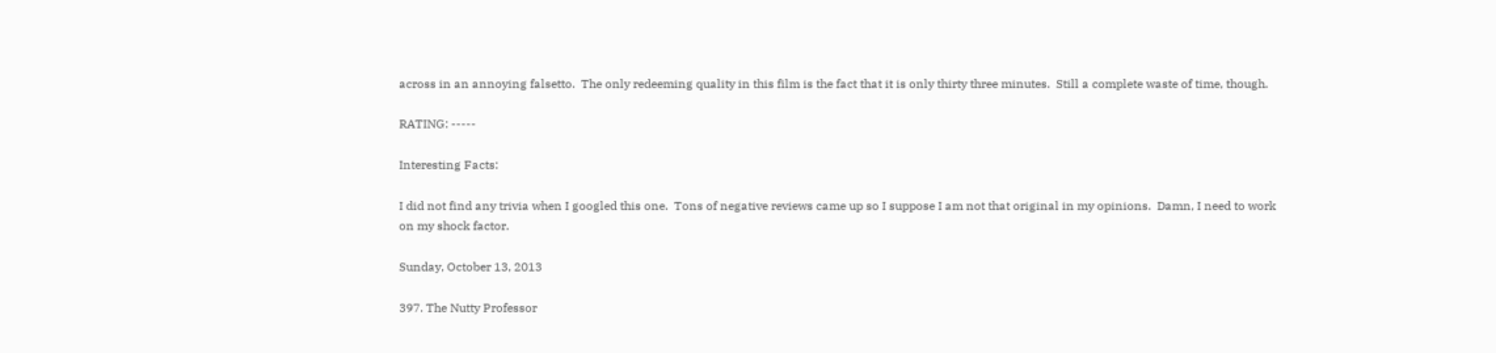across in an annoying falsetto.  The only redeeming quality in this film is the fact that it is only thirty three minutes.  Still a complete waste of time, though.

RATING: -----

Interesting Facts:

I did not find any trivia when I googled this one.  Tons of negative reviews came up so I suppose I am not that original in my opinions.  Damn, I need to work on my shock factor.

Sunday, October 13, 2013

397. The Nutty Professor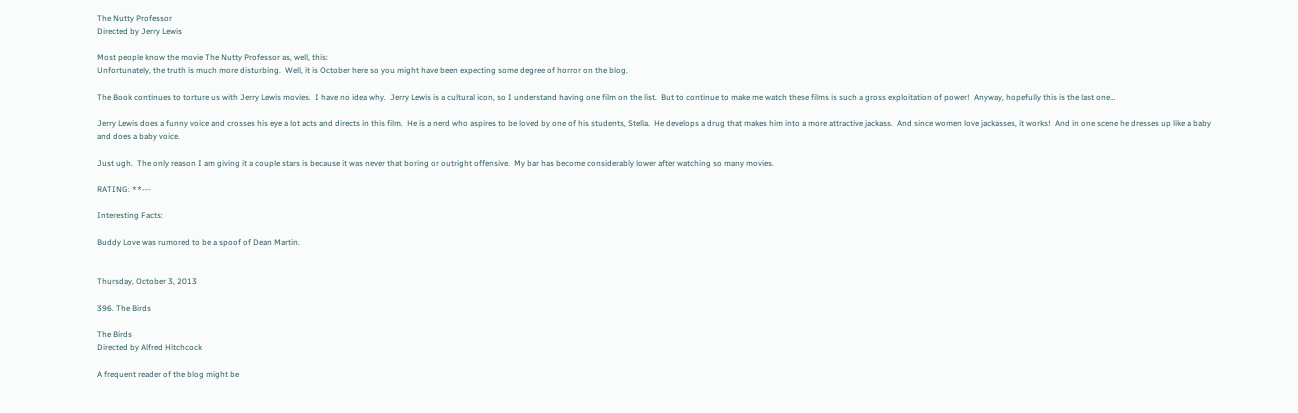The Nutty Professor
Directed by Jerry Lewis

Most people know the movie The Nutty Professor as, well, this:
Unfortunately, the truth is much more disturbing.  Well, it is October here so you might have been expecting some degree of horror on the blog.

The Book continues to torture us with Jerry Lewis movies.  I have no idea why.  Jerry Lewis is a cultural icon, so I understand having one film on the list.  But to continue to make me watch these films is such a gross exploitation of power!  Anyway, hopefully this is the last one…

Jerry Lewis does a funny voice and crosses his eye a lot acts and directs in this film.  He is a nerd who aspires to be loved by one of his students, Stella.  He develops a drug that makes him into a more attractive jackass.  And since women love jackasses, it works!  And in one scene he dresses up like a baby and does a baby voice.

Just ugh.  The only reason I am giving it a couple stars is because it was never that boring or outright offensive.  My bar has become considerably lower after watching so many movies.

RATING: **---

Interesting Facts:

Buddy Love was rumored to be a spoof of Dean Martin.


Thursday, October 3, 2013

396. The Birds

The Birds
Directed by Alfred Hitchcock

A frequent reader of the blog might be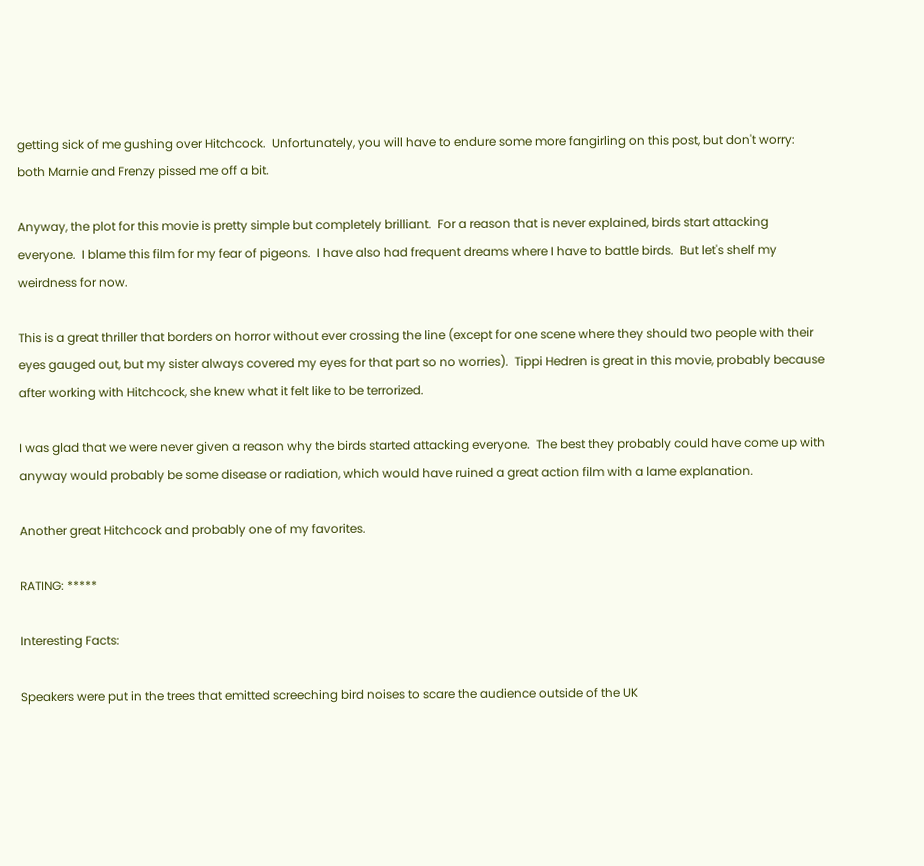getting sick of me gushing over Hitchcock.  Unfortunately, you will have to endure some more fangirling on this post, but don't worry: both Marnie and Frenzy pissed me off a bit.

Anyway, the plot for this movie is pretty simple but completely brilliant.  For a reason that is never explained, birds start attacking everyone.  I blame this film for my fear of pigeons.  I have also had frequent dreams where I have to battle birds.  But let's shelf my weirdness for now.

This is a great thriller that borders on horror without ever crossing the line (except for one scene where they should two people with their eyes gauged out, but my sister always covered my eyes for that part so no worries).  Tippi Hedren is great in this movie, probably because after working with Hitchcock, she knew what it felt like to be terrorized.

I was glad that we were never given a reason why the birds started attacking everyone.  The best they probably could have come up with anyway would probably be some disease or radiation, which would have ruined a great action film with a lame explanation.

Another great Hitchcock and probably one of my favorites.

RATING: *****

Interesting Facts:

Speakers were put in the trees that emitted screeching bird noises to scare the audience outside of the UK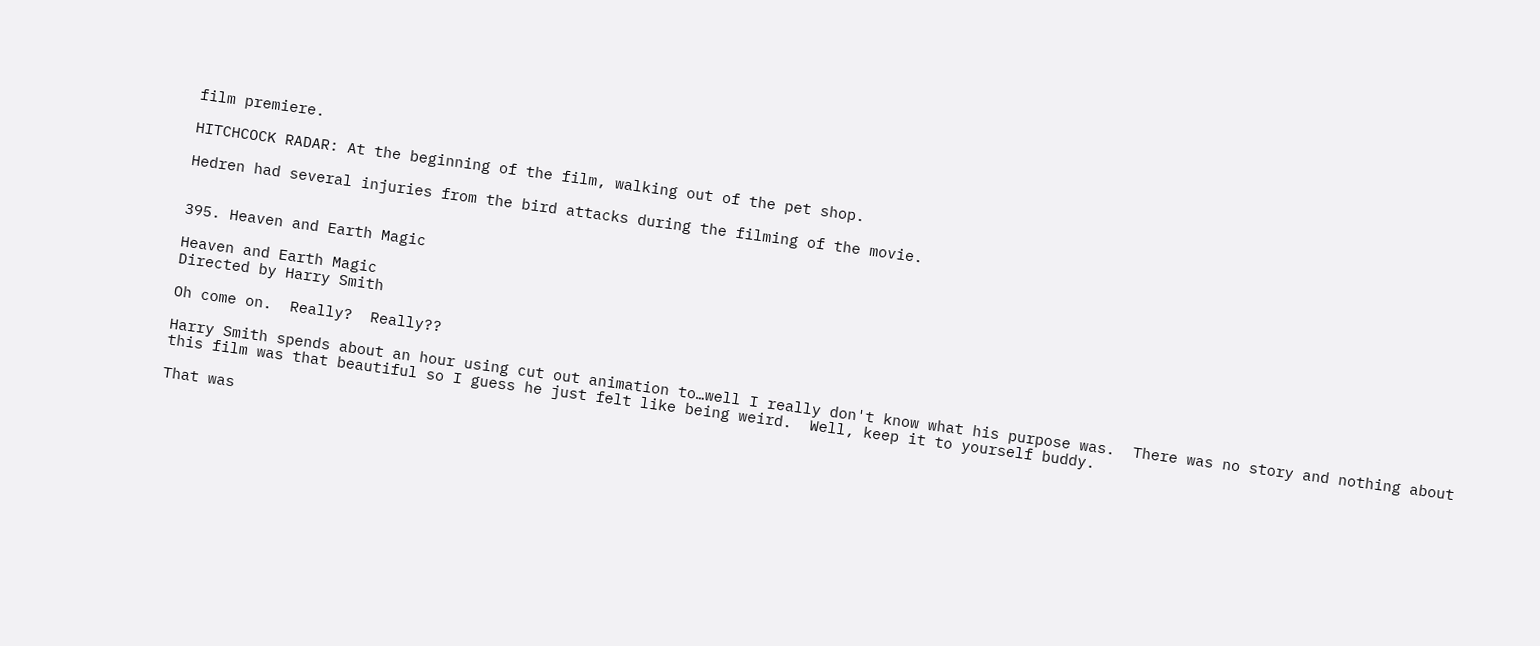film premiere.

HITCHCOCK RADAR: At the beginning of the film, walking out of the pet shop.

Hedren had several injuries from the bird attacks during the filming of the movie.


395. Heaven and Earth Magic

Heaven and Earth Magic
Directed by Harry Smith

Oh come on.  Really?  Really??

Harry Smith spends about an hour using cut out animation to…well I really don't know what his purpose was.  There was no story and nothing about this film was that beautiful so I guess he just felt like being weird.  Well, keep it to yourself buddy.

That was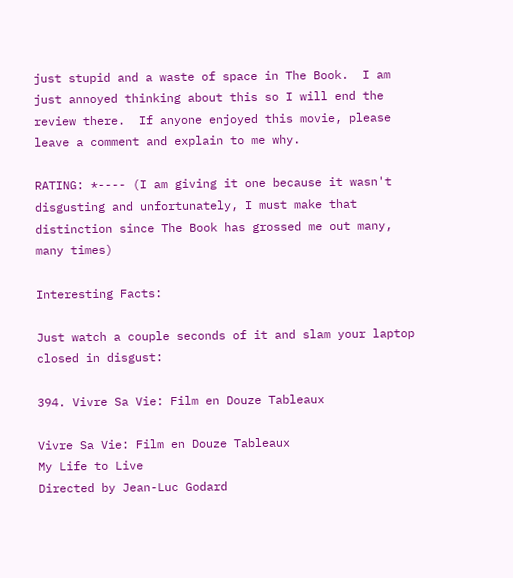just stupid and a waste of space in The Book.  I am just annoyed thinking about this so I will end the review there.  If anyone enjoyed this movie, please leave a comment and explain to me why.

RATING: *---- (I am giving it one because it wasn't disgusting and unfortunately, I must make that distinction since The Book has grossed me out many, many times)

Interesting Facts:

Just watch a couple seconds of it and slam your laptop closed in disgust:

394. Vivre Sa Vie: Film en Douze Tableaux

Vivre Sa Vie: Film en Douze Tableaux
My Life to Live
Directed by Jean-Luc Godard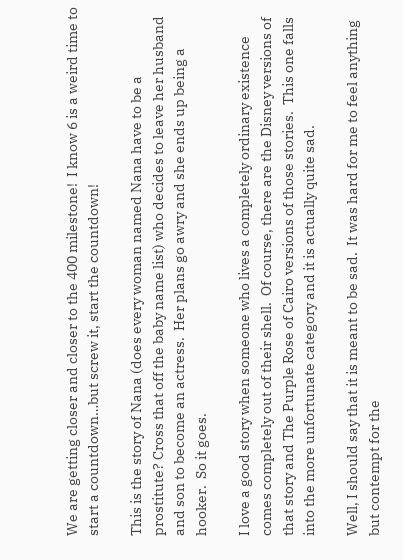We are getting closer and closer to the 400 milestone!  I know 6 is a weird time to start a countdown…but screw it, start the countdown!

This is the story of Nana (does every woman named Nana have to be a prostitute? Cross that off the baby name list) who decides to leave her husband and son to become an actress.  Her plans go awry and she ends up being a hooker.  So it goes.

I love a good story when someone who lives a completely ordinary existence comes completely out of their shell.  Of course, there are the Disney versions of that story and The Purple Rose of Cairo versions of those stories.  This one falls into the more unfortunate category and it is actually quite sad.

Well, I should say that it is meant to be sad.  It was hard for me to feel anything but contempt for the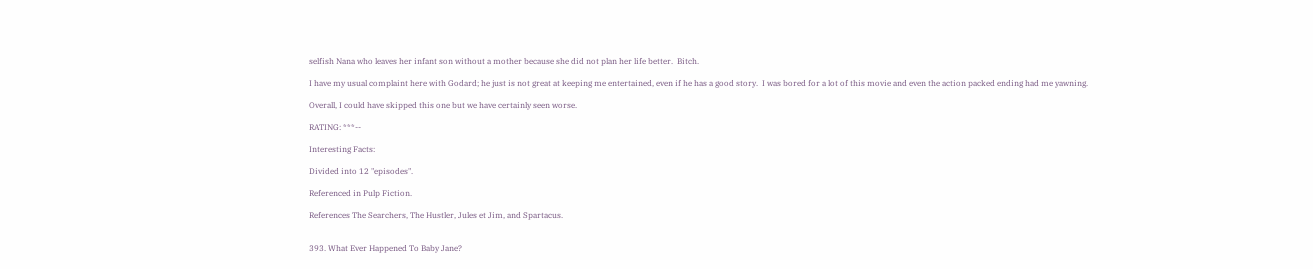selfish Nana who leaves her infant son without a mother because she did not plan her life better.  Bitch.

I have my usual complaint here with Godard; he just is not great at keeping me entertained, even if he has a good story.  I was bored for a lot of this movie and even the action packed ending had me yawning.

Overall, I could have skipped this one but we have certainly seen worse.

RATING: ***--

Interesting Facts:

Divided into 12 "episodes".

Referenced in Pulp Fiction.

References The Searchers, The Hustler, Jules et Jim, and Spartacus.


393. What Ever Happened To Baby Jane?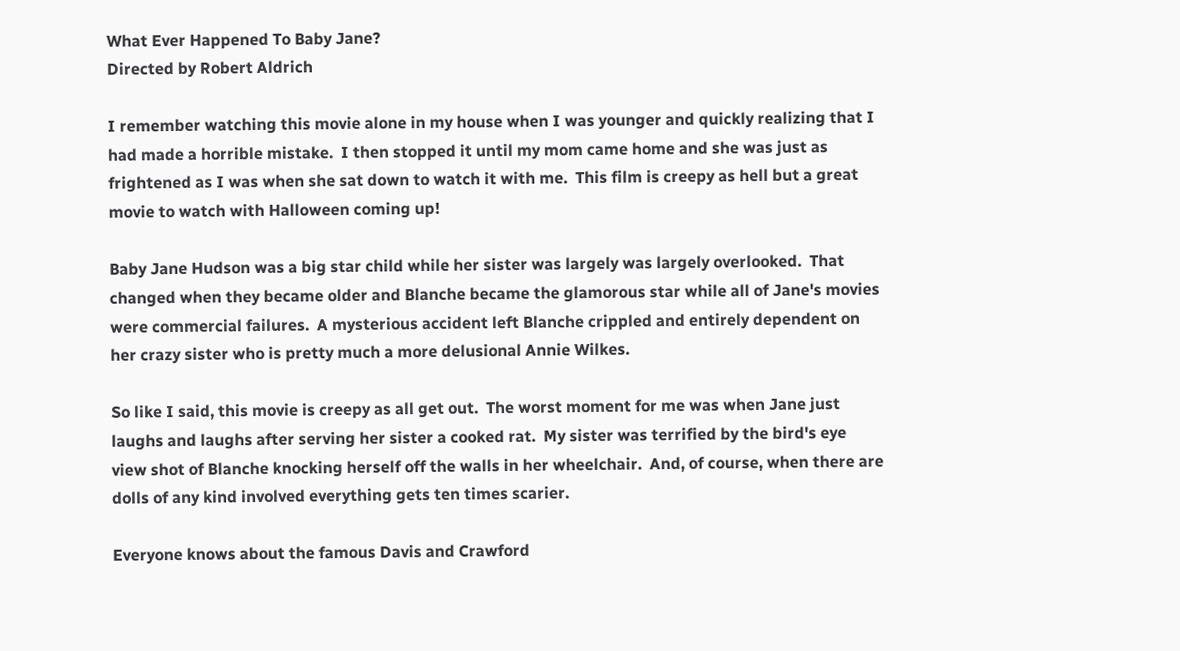What Ever Happened To Baby Jane?
Directed by Robert Aldrich

I remember watching this movie alone in my house when I was younger and quickly realizing that I had made a horrible mistake.  I then stopped it until my mom came home and she was just as frightened as I was when she sat down to watch it with me.  This film is creepy as hell but a great movie to watch with Halloween coming up!

Baby Jane Hudson was a big star child while her sister was largely was largely overlooked.  That changed when they became older and Blanche became the glamorous star while all of Jane's movies were commercial failures.  A mysterious accident left Blanche crippled and entirely dependent on her crazy sister who is pretty much a more delusional Annie Wilkes.

So like I said, this movie is creepy as all get out.  The worst moment for me was when Jane just laughs and laughs after serving her sister a cooked rat.  My sister was terrified by the bird's eye view shot of Blanche knocking herself off the walls in her wheelchair.  And, of course, when there are dolls of any kind involved everything gets ten times scarier.

Everyone knows about the famous Davis and Crawford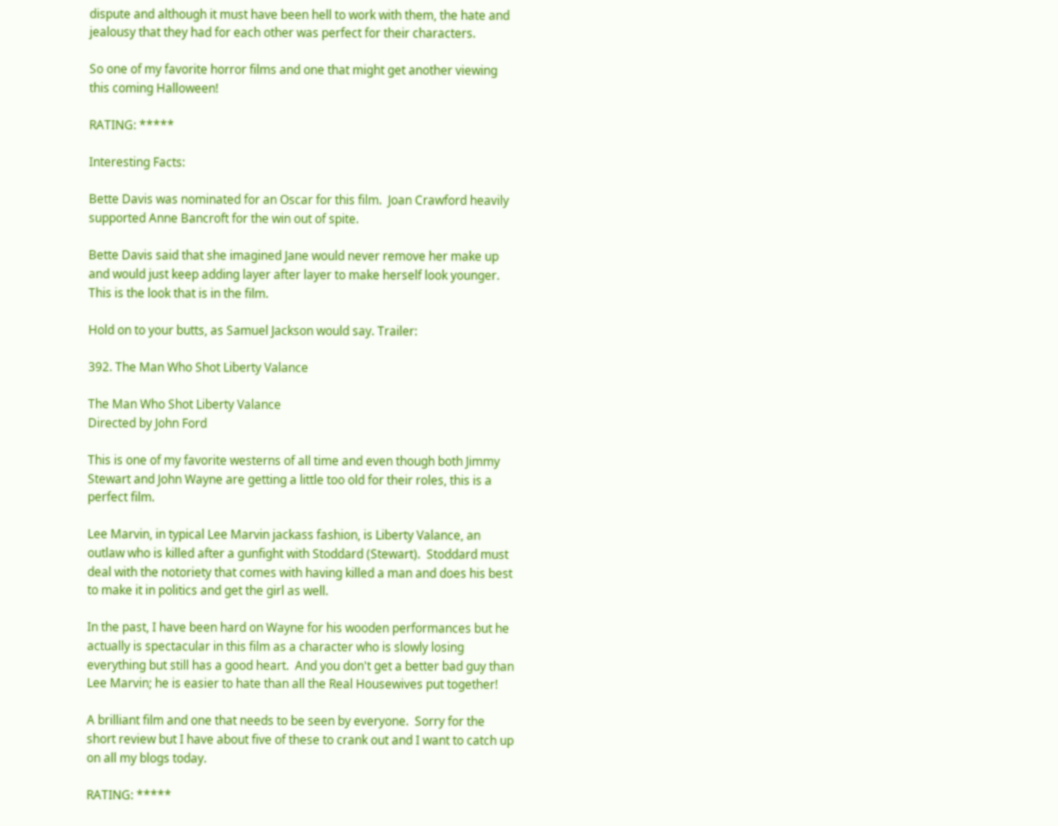dispute and although it must have been hell to work with them, the hate and jealousy that they had for each other was perfect for their characters.

So one of my favorite horror films and one that might get another viewing this coming Halloween!

RATING: *****

Interesting Facts:

Bette Davis was nominated for an Oscar for this film.  Joan Crawford heavily supported Anne Bancroft for the win out of spite.

Bette Davis said that she imagined Jane would never remove her make up and would just keep adding layer after layer to make herself look younger.  This is the look that is in the film.

Hold on to your butts, as Samuel Jackson would say. Trailer:

392. The Man Who Shot Liberty Valance

The Man Who Shot Liberty Valance
Directed by John Ford

This is one of my favorite westerns of all time and even though both Jimmy Stewart and John Wayne are getting a little too old for their roles, this is a perfect film.

Lee Marvin, in typical Lee Marvin jackass fashion, is Liberty Valance, an outlaw who is killed after a gunfight with Stoddard (Stewart).  Stoddard must deal with the notoriety that comes with having killed a man and does his best to make it in politics and get the girl as well.

In the past, I have been hard on Wayne for his wooden performances but he actually is spectacular in this film as a character who is slowly losing everything but still has a good heart.  And you don't get a better bad guy than Lee Marvin; he is easier to hate than all the Real Housewives put together!

A brilliant film and one that needs to be seen by everyone.  Sorry for the short review but I have about five of these to crank out and I want to catch up on all my blogs today.

RATING: *****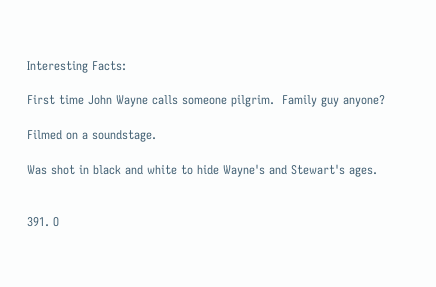Interesting Facts:

First time John Wayne calls someone pilgrim.  Family guy anyone?

Filmed on a soundstage.

Was shot in black and white to hide Wayne's and Stewart's ages.


391. O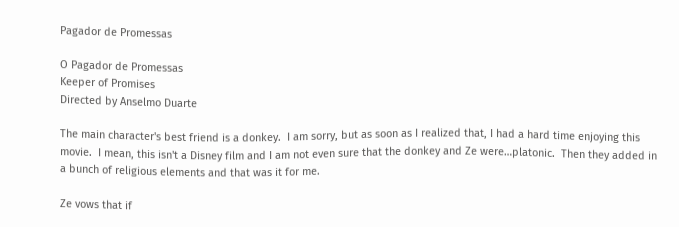Pagador de Promessas

O Pagador de Promessas
Keeper of Promises
Directed by Anselmo Duarte

The main character's best friend is a donkey.  I am sorry, but as soon as I realized that, I had a hard time enjoying this movie.  I mean, this isn't a Disney film and I am not even sure that the donkey and Ze were…platonic.  Then they added in a bunch of religious elements and that was it for me.

Ze vows that if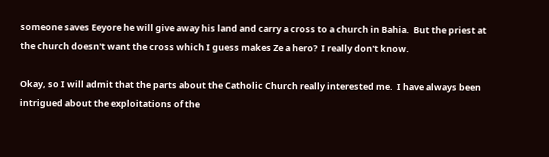someone saves Eeyore he will give away his land and carry a cross to a church in Bahia.  But the priest at the church doesn't want the cross which I guess makes Ze a hero?  I really don't know.

Okay, so I will admit that the parts about the Catholic Church really interested me.  I have always been intrigued about the exploitations of the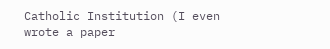Catholic Institution (I even wrote a paper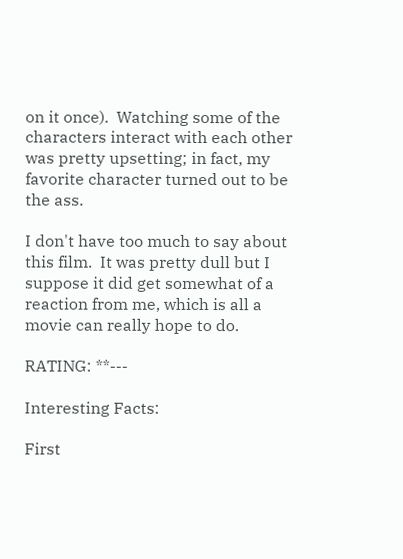on it once).  Watching some of the characters interact with each other was pretty upsetting; in fact, my favorite character turned out to be the ass.

I don't have too much to say about this film.  It was pretty dull but I suppose it did get somewhat of a reaction from me, which is all a movie can really hope to do.

RATING: **---

Interesting Facts:

First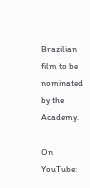Brazilian film to be nominated by the Academy.

On YouTube: